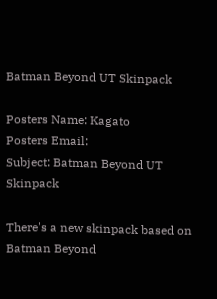Batman Beyond UT Skinpack

Posters Name: Kagato
Posters Email:
Subject: Batman Beyond UT Skinpack

There's a new skinpack based on Batman Beyond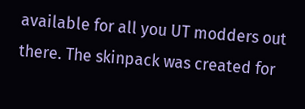available for all you UT modders out there. The skinpack was created for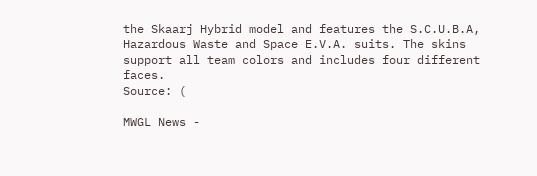the Skaarj Hybrid model and features the S.C.U.B.A, Hazardous Waste and Space E.V.A. suits. The skins support all team colors and includes four different faces.
Source: (

MWGL News -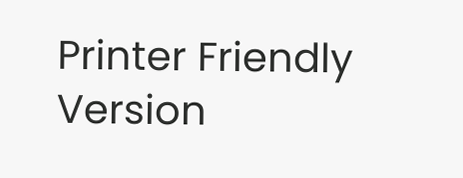Printer Friendly Version